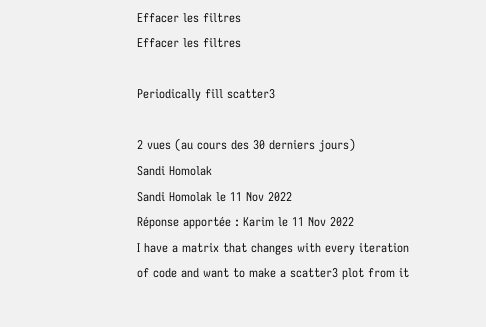Effacer les filtres
Effacer les filtres

Periodically fill scatter3

2 vues (au cours des 30 derniers jours)
Sandi Homolak
Sandi Homolak le 11 Nov 2022
Réponse apportée : Karim le 11 Nov 2022
I have a matrix that changes with every iteration of code and want to make a scatter3 plot from it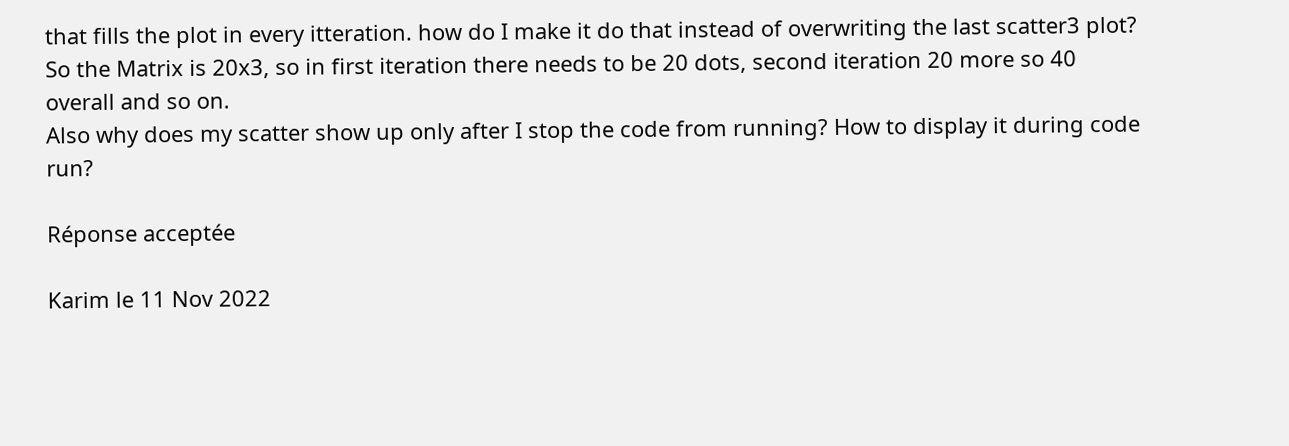that fills the plot in every itteration. how do I make it do that instead of overwriting the last scatter3 plot?
So the Matrix is 20x3, so in first iteration there needs to be 20 dots, second iteration 20 more so 40 overall and so on.
Also why does my scatter show up only after I stop the code from running? How to display it during code run?

Réponse acceptée

Karim le 11 Nov 2022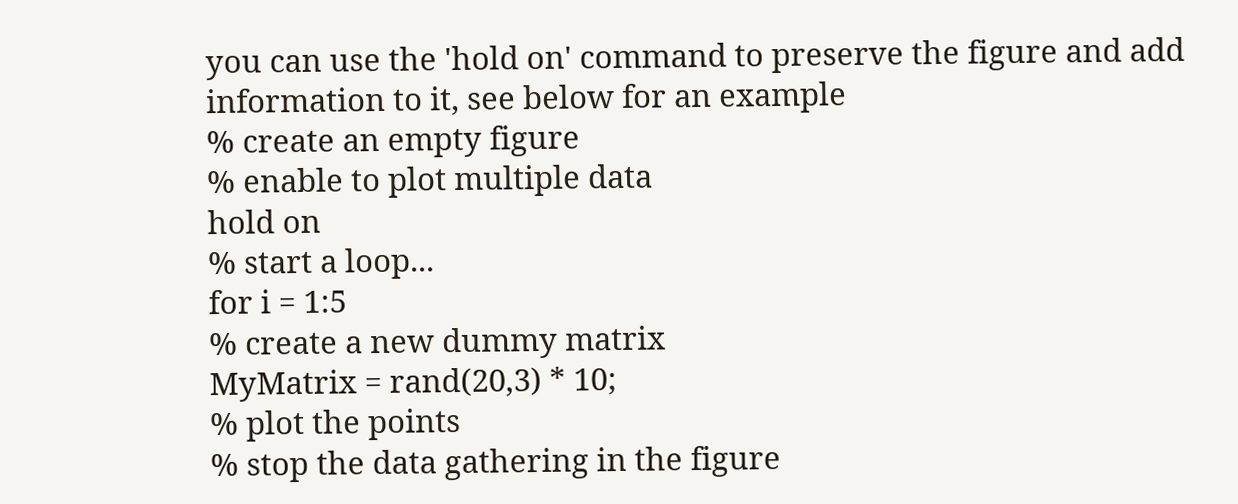you can use the 'hold on' command to preserve the figure and add information to it, see below for an example
% create an empty figure
% enable to plot multiple data
hold on
% start a loop...
for i = 1:5
% create a new dummy matrix
MyMatrix = rand(20,3) * 10;
% plot the points
% stop the data gathering in the figure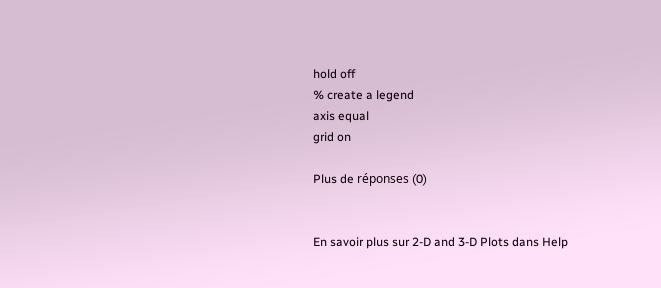hold off
% create a legend
axis equal
grid on

Plus de réponses (0)


En savoir plus sur 2-D and 3-D Plots dans Help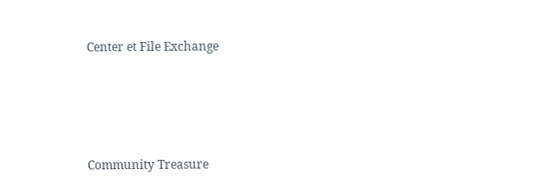Center et File Exchange





Community Treasure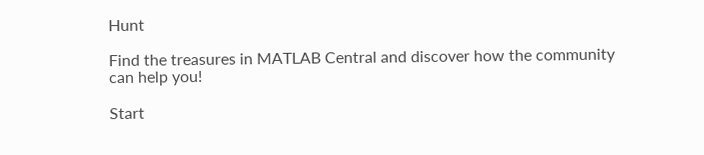Hunt

Find the treasures in MATLAB Central and discover how the community can help you!

Start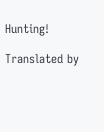Hunting!

Translated by